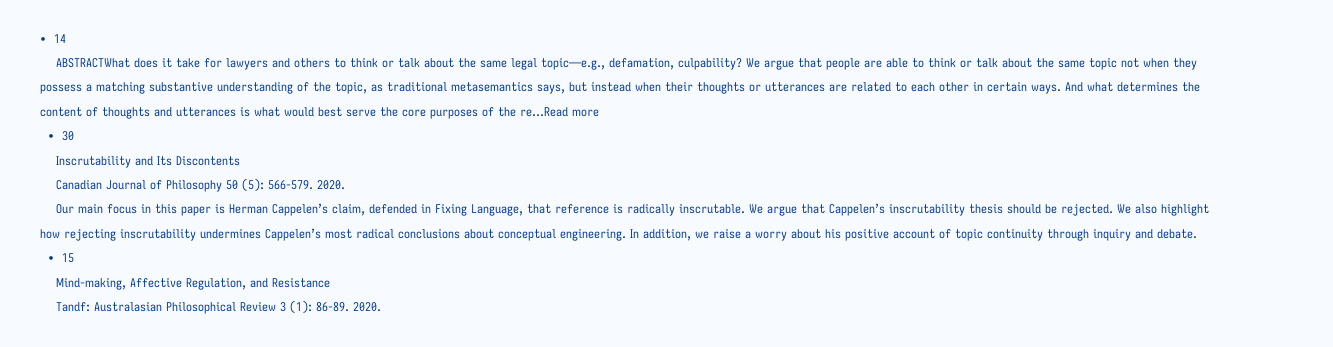•  14
    ABSTRACTWhat does it take for lawyers and others to think or talk about the same legal topic—e.g., defamation, culpability? We argue that people are able to think or talk about the same topic not when they possess a matching substantive understanding of the topic, as traditional metasemantics says, but instead when their thoughts or utterances are related to each other in certain ways. And what determines the content of thoughts and utterances is what would best serve the core purposes of the re…Read more
  •  30
    Inscrutability and Its Discontents
    Canadian Journal of Philosophy 50 (5): 566-579. 2020.
    Our main focus in this paper is Herman Cappelen’s claim, defended in Fixing Language, that reference is radically inscrutable. We argue that Cappelen’s inscrutability thesis should be rejected. We also highlight how rejecting inscrutability undermines Cappelen’s most radical conclusions about conceptual engineering. In addition, we raise a worry about his positive account of topic continuity through inquiry and debate.
  •  15
    Mind-making, Affective Regulation, and Resistance
    Tandf: Australasian Philosophical Review 3 (1): 86-89. 2020.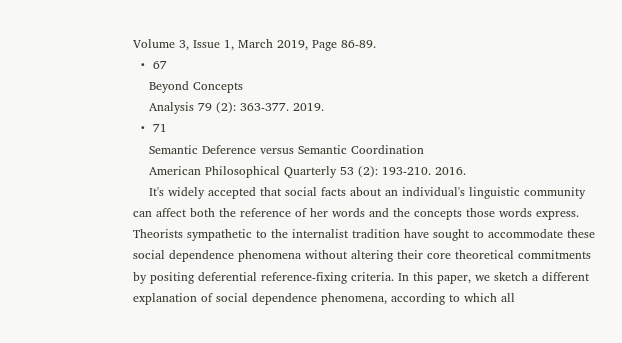Volume 3, Issue 1, March 2019, Page 86-89.
  •  67
    Beyond Concepts
    Analysis 79 (2): 363-377. 2019.
  •  71
    Semantic Deference versus Semantic Coordination
    American Philosophical Quarterly 53 (2): 193-210. 2016.
    It's widely accepted that social facts about an individual's linguistic community can affect both the reference of her words and the concepts those words express. Theorists sympathetic to the internalist tradition have sought to accommodate these social dependence phenomena without altering their core theoretical commitments by positing deferential reference-fixing criteria. In this paper, we sketch a different explanation of social dependence phenomena, according to which all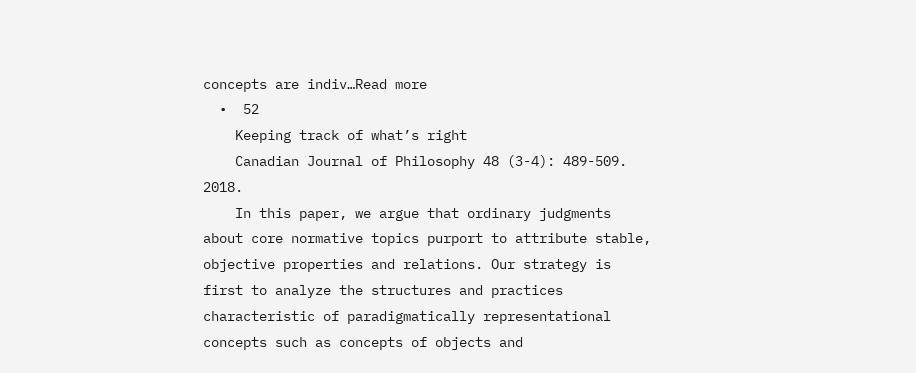concepts are indiv…Read more
  •  52
    Keeping track of what’s right
    Canadian Journal of Philosophy 48 (3-4): 489-509. 2018.
    In this paper, we argue that ordinary judgments about core normative topics purport to attribute stable, objective properties and relations. Our strategy is first to analyze the structures and practices characteristic of paradigmatically representational concepts such as concepts of objects and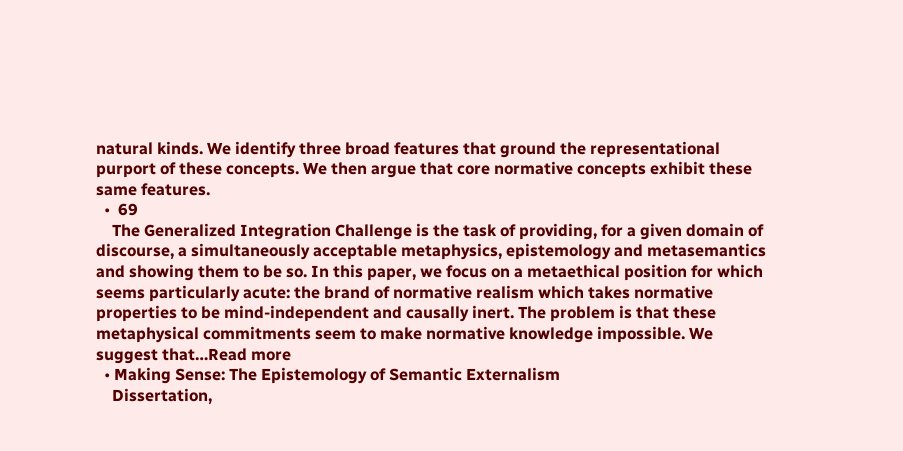natural kinds. We identify three broad features that ground the representational purport of these concepts. We then argue that core normative concepts exhibit these same features.
  •  69
    The Generalized Integration Challenge is the task of providing, for a given domain of discourse, a simultaneously acceptable metaphysics, epistemology and metasemantics and showing them to be so. In this paper, we focus on a metaethical position for which seems particularly acute: the brand of normative realism which takes normative properties to be mind-independent and causally inert. The problem is that these metaphysical commitments seem to make normative knowledge impossible. We suggest that…Read more
  • Making Sense: The Epistemology of Semantic Externalism
    Dissertation,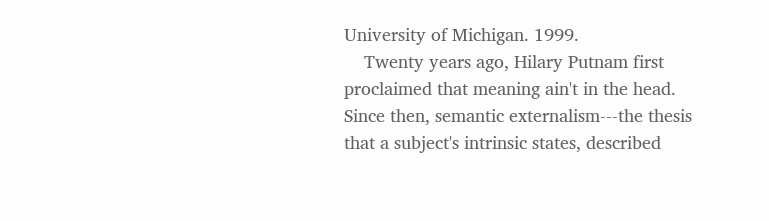University of Michigan. 1999.
    Twenty years ago, Hilary Putnam first proclaimed that meaning ain't in the head. Since then, semantic externalism---the thesis that a subject's intrinsic states, described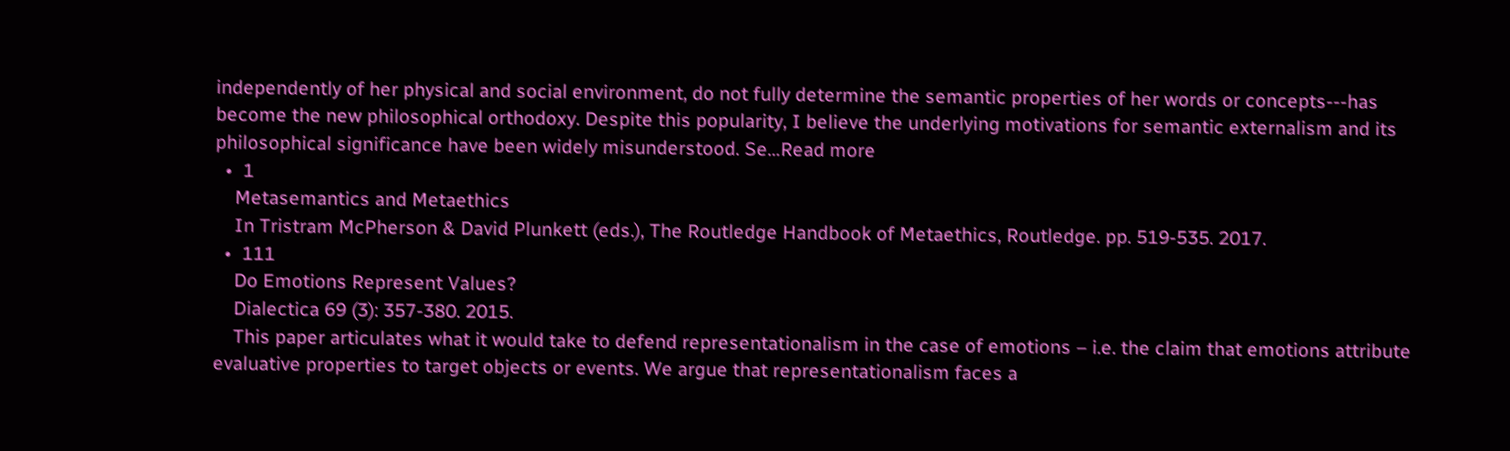independently of her physical and social environment, do not fully determine the semantic properties of her words or concepts---has become the new philosophical orthodoxy. Despite this popularity, I believe the underlying motivations for semantic externalism and its philosophical significance have been widely misunderstood. Se…Read more
  •  1
    Metasemantics and Metaethics
    In Tristram McPherson & David Plunkett (eds.), The Routledge Handbook of Metaethics, Routledge. pp. 519-535. 2017.
  •  111
    Do Emotions Represent Values?
    Dialectica 69 (3): 357-380. 2015.
    This paper articulates what it would take to defend representationalism in the case of emotions – i.e. the claim that emotions attribute evaluative properties to target objects or events. We argue that representationalism faces a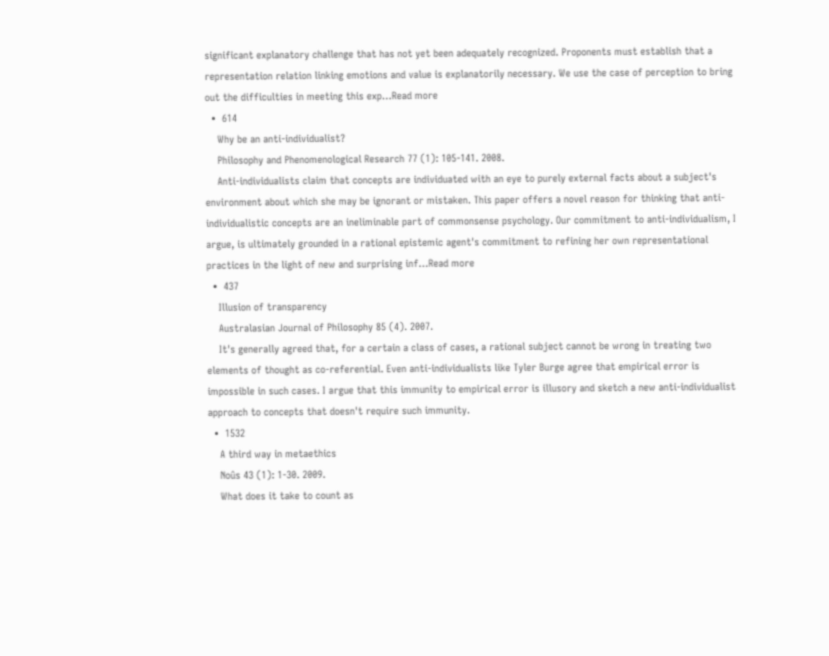significant explanatory challenge that has not yet been adequately recognized. Proponents must establish that a representation relation linking emotions and value is explanatorily necessary. We use the case of perception to bring out the difficulties in meeting this exp…Read more
  •  614
    Why be an anti-individualist?
    Philosophy and Phenomenological Research 77 (1): 105-141. 2008.
    Anti-individualists claim that concepts are individuated with an eye to purely external facts about a subject's environment about which she may be ignorant or mistaken. This paper offers a novel reason for thinking that anti-individualistic concepts are an ineliminable part of commonsense psychology. Our commitment to anti-individualism, I argue, is ultimately grounded in a rational epistemic agent's commitment to refining her own representational practices in the light of new and surprising inf…Read more
  •  437
    Illusion of transparency
    Australasian Journal of Philosophy 85 (4). 2007.
    It's generally agreed that, for a certain a class of cases, a rational subject cannot be wrong in treating two elements of thought as co-referential. Even anti-individualists like Tyler Burge agree that empirical error is impossible in such cases. I argue that this immunity to empirical error is illusory and sketch a new anti-individualist approach to concepts that doesn't require such immunity.
  •  1532
    A third way in metaethics
    Noûs 43 (1): 1-30. 2009.
    What does it take to count as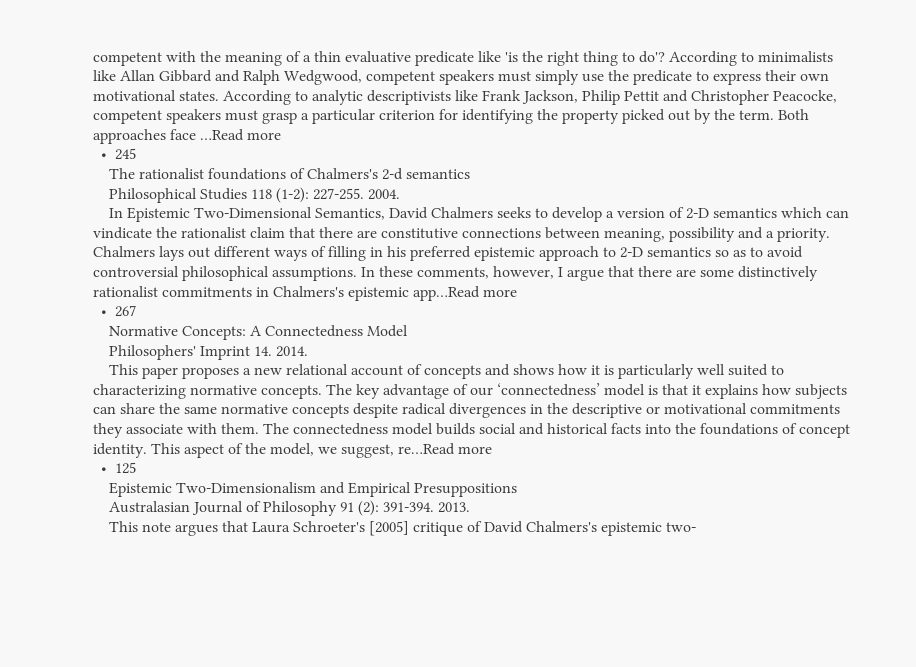competent with the meaning of a thin evaluative predicate like 'is the right thing to do'? According to minimalists like Allan Gibbard and Ralph Wedgwood, competent speakers must simply use the predicate to express their own motivational states. According to analytic descriptivists like Frank Jackson, Philip Pettit and Christopher Peacocke, competent speakers must grasp a particular criterion for identifying the property picked out by the term. Both approaches face …Read more
  •  245
    The rationalist foundations of Chalmers's 2-d semantics
    Philosophical Studies 118 (1-2): 227-255. 2004.
    In Epistemic Two-Dimensional Semantics, David Chalmers seeks to develop a version of 2-D semantics which can vindicate the rationalist claim that there are constitutive connections between meaning, possibility and a priority. Chalmers lays out different ways of filling in his preferred epistemic approach to 2-D semantics so as to avoid controversial philosophical assumptions. In these comments, however, I argue that there are some distinctively rationalist commitments in Chalmers's epistemic app…Read more
  •  267
    Normative Concepts: A Connectedness Model
    Philosophers' Imprint 14. 2014.
    This paper proposes a new relational account of concepts and shows how it is particularly well suited to characterizing normative concepts. The key advantage of our ‘connectedness’ model is that it explains how subjects can share the same normative concepts despite radical divergences in the descriptive or motivational commitments they associate with them. The connectedness model builds social and historical facts into the foundations of concept identity. This aspect of the model, we suggest, re…Read more
  •  125
    Epistemic Two-Dimensionalism and Empirical Presuppositions
    Australasian Journal of Philosophy 91 (2): 391-394. 2013.
    This note argues that Laura Schroeter's [2005] critique of David Chalmers's epistemic two-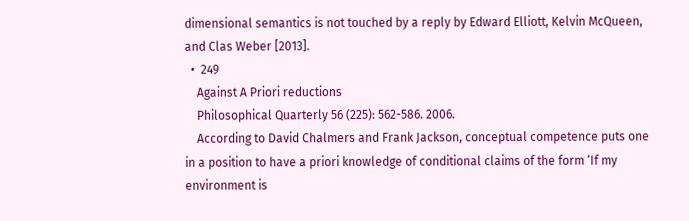dimensional semantics is not touched by a reply by Edward Elliott, Kelvin McQueen, and Clas Weber [2013].
  •  249
    Against A Priori reductions
    Philosophical Quarterly 56 (225): 562-586. 2006.
    According to David Chalmers and Frank Jackson, conceptual competence puts one in a position to have a priori knowledge of conditional claims of the form ‘If my environment is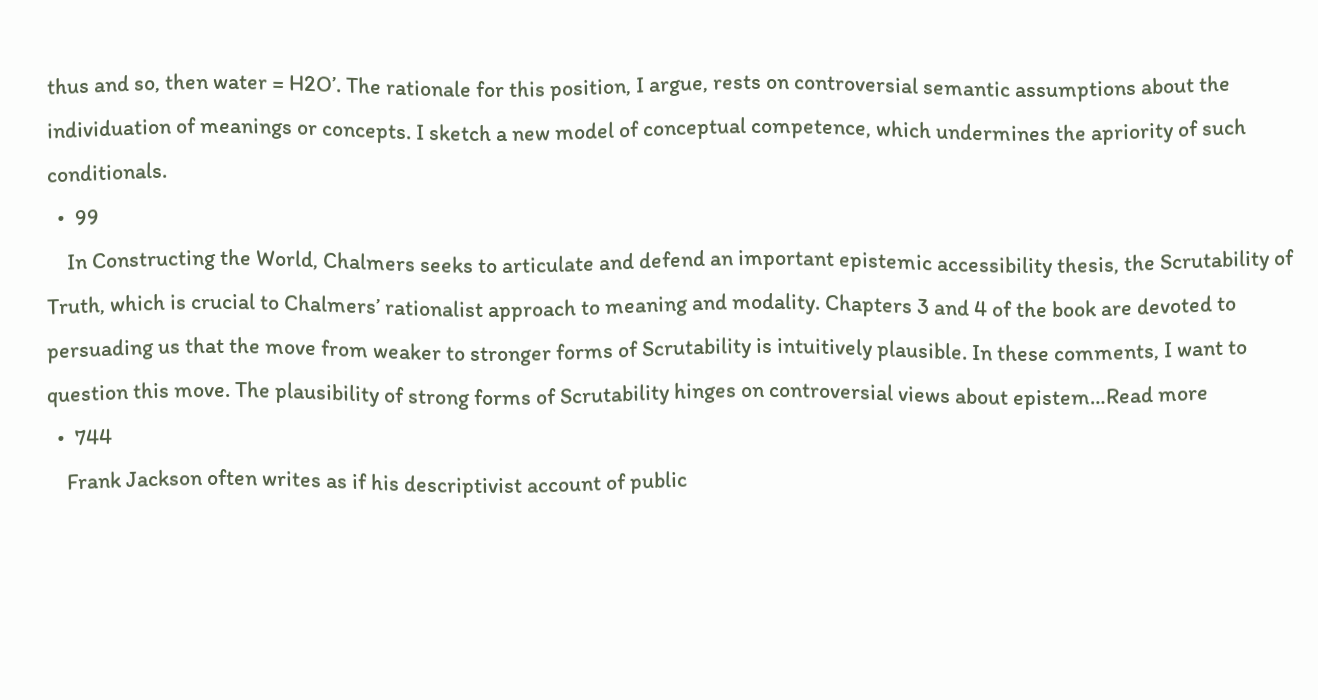thus and so, then water = H2O’. The rationale for this position, I argue, rests on controversial semantic assumptions about the individuation of meanings or concepts. I sketch a new model of conceptual competence, which undermines the apriority of such conditionals.
  •  99
    In Constructing the World, Chalmers seeks to articulate and defend an important epistemic accessibility thesis, the Scrutability of Truth, which is crucial to Chalmers’ rationalist approach to meaning and modality. Chapters 3 and 4 of the book are devoted to persuading us that the move from weaker to stronger forms of Scrutability is intuitively plausible. In these comments, I want to question this move. The plausibility of strong forms of Scrutability hinges on controversial views about epistem…Read more
  •  744
    Frank Jackson often writes as if his descriptivist account of public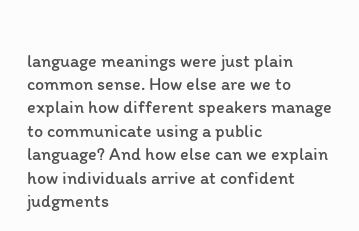language meanings were just plain common sense. How else are we to explain how different speakers manage to communicate using a public language? And how else can we explain how individuals arrive at confident judgments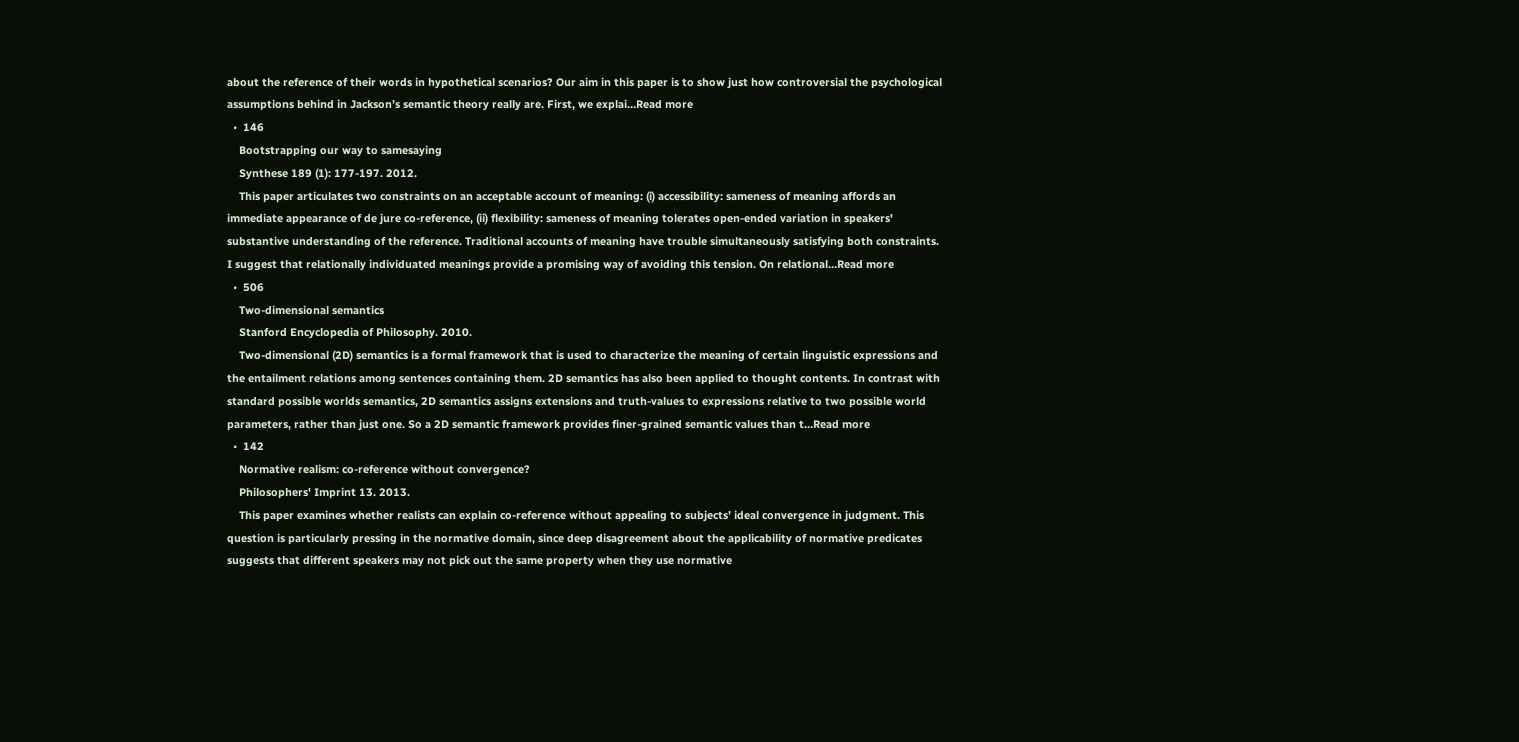about the reference of their words in hypothetical scenarios? Our aim in this paper is to show just how controversial the psychological assumptions behind in Jackson’s semantic theory really are. First, we explai…Read more
  •  146
    Bootstrapping our way to samesaying
    Synthese 189 (1): 177-197. 2012.
    This paper articulates two constraints on an acceptable account of meaning: (i) accessibility: sameness of meaning affords an immediate appearance of de jure co-reference, (ii) flexibility: sameness of meaning tolerates open-ended variation in speakers' substantive understanding of the reference. Traditional accounts of meaning have trouble simultaneously satisfying both constraints. I suggest that relationally individuated meanings provide a promising way of avoiding this tension. On relational…Read more
  •  506
    Two-dimensional semantics
    Stanford Encyclopedia of Philosophy. 2010.
    Two-dimensional (2D) semantics is a formal framework that is used to characterize the meaning of certain linguistic expressions and the entailment relations among sentences containing them. 2D semantics has also been applied to thought contents. In contrast with standard possible worlds semantics, 2D semantics assigns extensions and truth-values to expressions relative to two possible world parameters, rather than just one. So a 2D semantic framework provides finer-grained semantic values than t…Read more
  •  142
    Normative realism: co-reference without convergence?
    Philosophers' Imprint 13. 2013.
    This paper examines whether realists can explain co-reference without appealing to subjects’ ideal convergence in judgment. This question is particularly pressing in the normative domain, since deep disagreement about the applicability of normative predicates suggests that different speakers may not pick out the same property when they use normative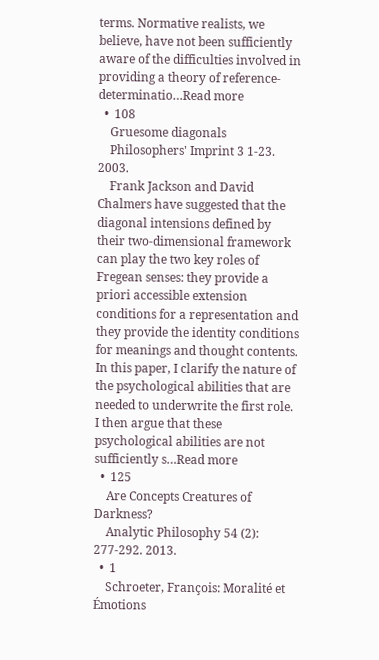terms. Normative realists, we believe, have not been sufficiently aware of the difficulties involved in providing a theory of reference-determinatio…Read more
  •  108
    Gruesome diagonals
    Philosophers' Imprint 3 1-23. 2003.
    Frank Jackson and David Chalmers have suggested that the diagonal intensions defined by their two-dimensional framework can play the two key roles of Fregean senses: they provide a priori accessible extension conditions for a representation and they provide the identity conditions for meanings and thought contents. In this paper, I clarify the nature of the psychological abilities that are needed to underwrite the first role. I then argue that these psychological abilities are not sufficiently s…Read more
  •  125
    Are Concepts Creatures of Darkness?
    Analytic Philosophy 54 (2): 277-292. 2013.
  •  1
    Schroeter, François: Moralité et Émotions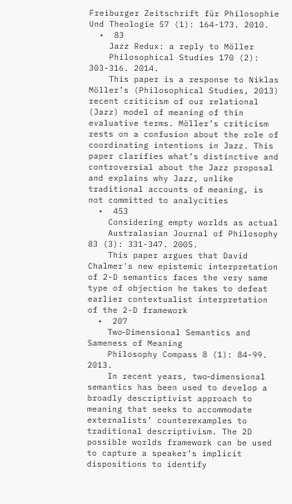Freiburger Zeitschrift für Philosophie Und Theologie 57 (1): 164-173. 2010.
  •  83
    Jazz Redux: a reply to Möller
    Philosophical Studies 170 (2): 303-316. 2014.
    This paper is a response to Niklas Möller’s (Philosophical Studies, 2013) recent criticism of our relational (Jazz) model of meaning of thin evaluative terms. Möller’s criticism rests on a confusion about the role of coordinating intentions in Jazz. This paper clarifies what’s distinctive and controversial about the Jazz proposal and explains why Jazz, unlike traditional accounts of meaning, is not committed to analycities
  •  453
    Considering empty worlds as actual
    Australasian Journal of Philosophy 83 (3): 331-347. 2005.
    This paper argues that David Chalmer's new epistemic interpretation of 2-D semantics faces the very same type of objection he takes to defeat earlier contextualist interpretation of the 2-D framework
  •  207
    Two‐Dimensional Semantics and Sameness of Meaning
    Philosophy Compass 8 (1): 84-99. 2013.
    In recent years, two‐dimensional semantics has been used to develop a broadly descriptivist approach to meaning that seeks to accommodate externalists’ counterexamples to traditional descriptivism. The 2D possible worlds framework can be used to capture a speaker’s implicit dispositions to identify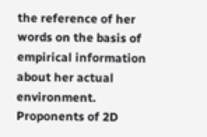the reference of her words on the basis of empirical information about her actual environment. Proponents of 2D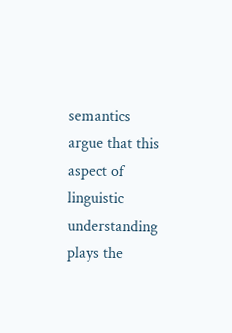semantics argue that this aspect of linguistic understanding plays the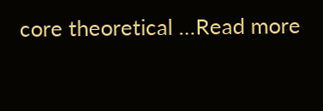core theoretical …Read more